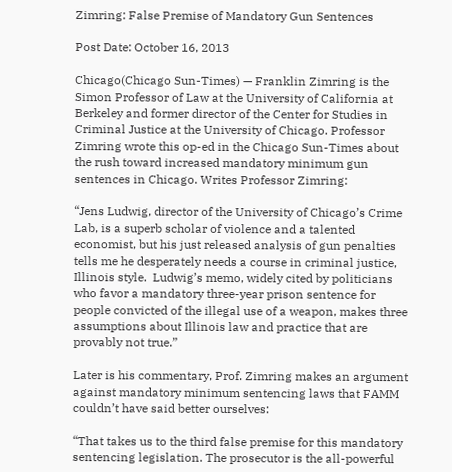Zimring: False Premise of Mandatory Gun Sentences

Post Date: October 16, 2013

Chicago(Chicago Sun-Times) — Franklin Zimring is the Simon Professor of Law at the University of California at Berkeley and former director of the Center for Studies in Criminal Justice at the University of Chicago. Professor Zimring wrote this op-ed in the Chicago Sun-Times about the rush toward increased mandatory minimum gun sentences in Chicago. Writes Professor Zimring:

“Jens Ludwig, director of the University of Chicago’s Crime Lab, is a superb scholar of violence and a talented economist, but his just released analysis of gun penalties tells me he desperately needs a course in criminal justice, Illinois style.  Ludwig’s memo, widely cited by politicians who favor a mandatory three-year prison sentence for people convicted of the illegal use of a weapon, makes three assumptions about Illinois law and practice that are provably not true.”

Later is his commentary, Prof. Zimring makes an argument against mandatory minimum sentencing laws that FAMM couldn’t have said better ourselves:

“That takes us to the third false premise for this mandatory sentencing legislation. The prosecutor is the all-powerful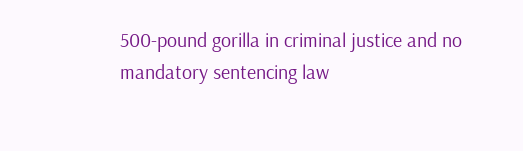500-pound gorilla in criminal justice and no mandatory sentencing law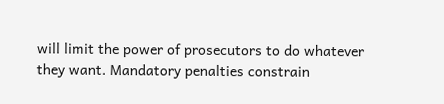will limit the power of prosecutors to do whatever they want. Mandatory penalties constrain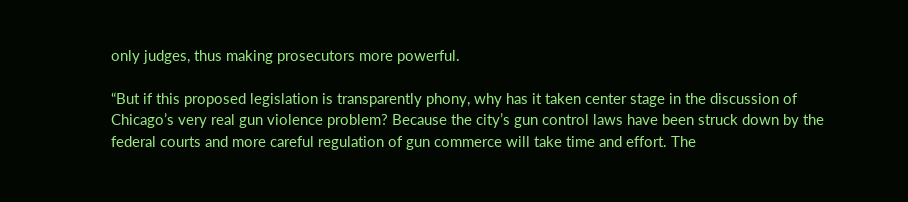only judges, thus making prosecutors more powerful.

“But if this proposed legislation is transparently phony, why has it taken center stage in the discussion of Chicago’s very real gun violence problem? Because the city’s gun control laws have been struck down by the federal courts and more careful regulation of gun commerce will take time and effort. The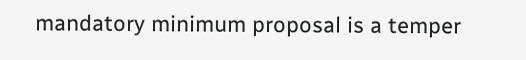mandatory minimum proposal is a temper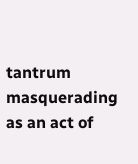tantrum masquerading as an act of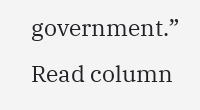government.”  Read column